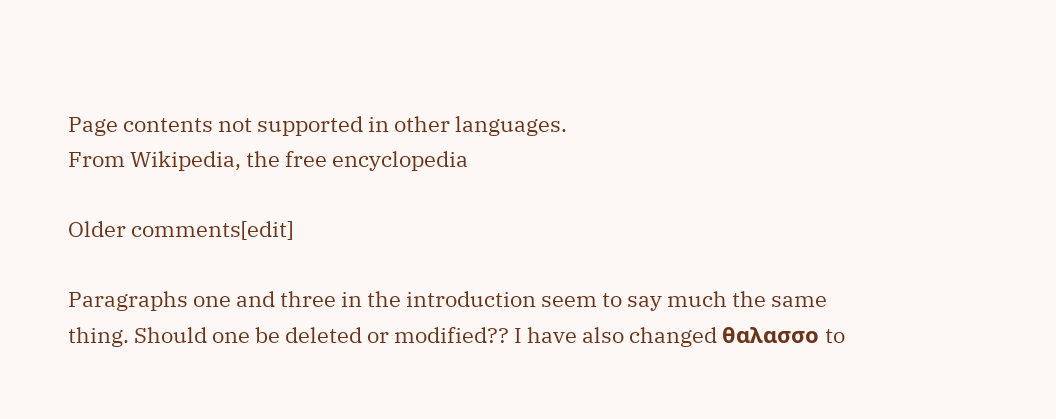Page contents not supported in other languages.
From Wikipedia, the free encyclopedia

Older comments[edit]

Paragraphs one and three in the introduction seem to say much the same thing. Should one be deleted or modified?? I have also changed θαλασσο to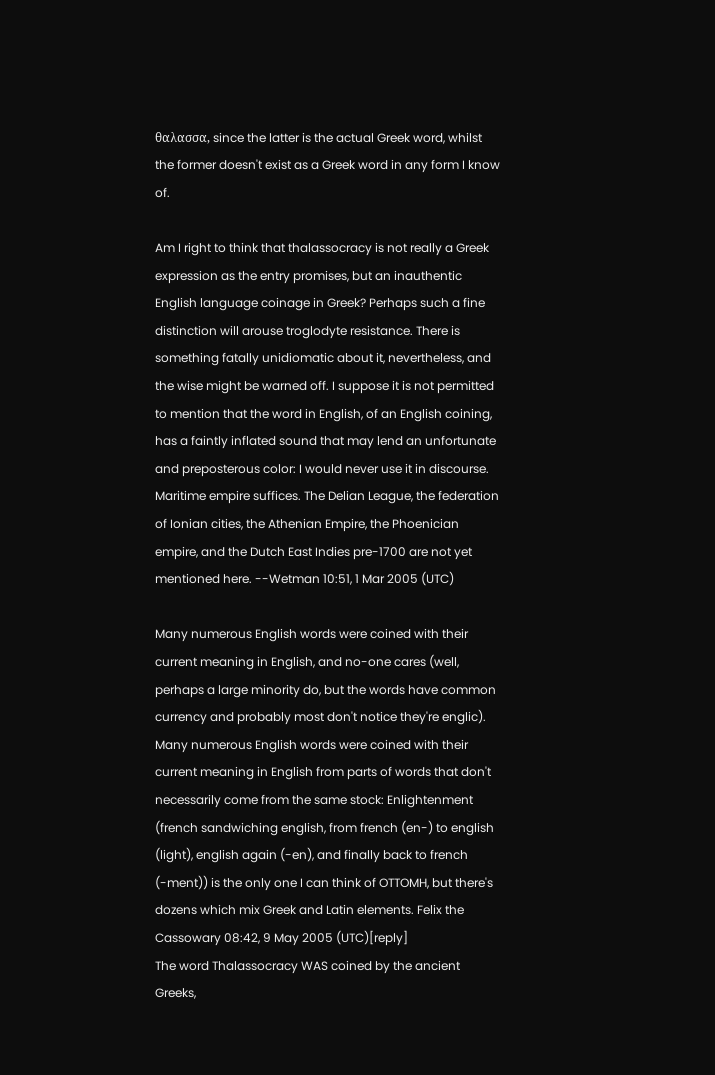θαλασσα, since the latter is the actual Greek word, whilst the former doesn't exist as a Greek word in any form I know of.

Am I right to think that thalassocracy is not really a Greek expression as the entry promises, but an inauthentic English language coinage in Greek? Perhaps such a fine distinction will arouse troglodyte resistance. There is something fatally unidiomatic about it, nevertheless, and the wise might be warned off. I suppose it is not permitted to mention that the word in English, of an English coining, has a faintly inflated sound that may lend an unfortunate and preposterous color: I would never use it in discourse. Maritime empire suffices. The Delian League, the federation of Ionian cities, the Athenian Empire, the Phoenician empire, and the Dutch East Indies pre-1700 are not yet mentioned here. --Wetman 10:51, 1 Mar 2005 (UTC)

Many numerous English words were coined with their current meaning in English, and no-one cares (well, perhaps a large minority do, but the words have common currency and probably most don't notice they're englic). Many numerous English words were coined with their current meaning in English from parts of words that don't necessarily come from the same stock: Enlightenment (french sandwiching english, from french (en-) to english (light), english again (-en), and finally back to french (-ment)) is the only one I can think of OTTOMH, but there's dozens which mix Greek and Latin elements. Felix the Cassowary 08:42, 9 May 2005 (UTC)[reply]
The word Thalassocracy WAS coined by the ancient Greeks,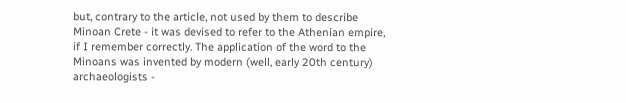but, contrary to the article, not used by them to describe Minoan Crete - it was devised to refer to the Athenian empire, if I remember correctly. The application of the word to the Minoans was invented by modern (well, early 20th century) archaeologists -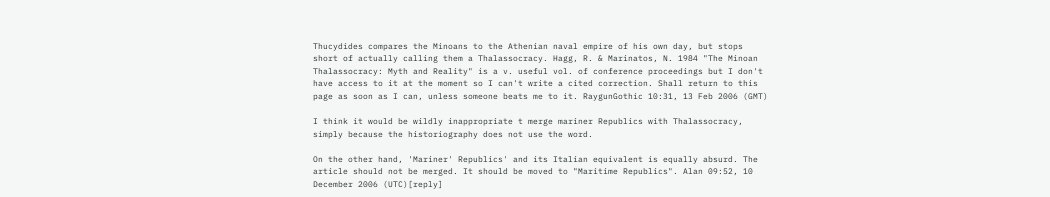Thucydides compares the Minoans to the Athenian naval empire of his own day, but stops short of actually calling them a Thalassocracy. Hagg, R. & Marinatos, N. 1984 "The Minoan Thalassocracy: Myth and Reality" is a v. useful vol. of conference proceedings but I don't have access to it at the moment so I can't write a cited correction. Shall return to this page as soon as I can, unless someone beats me to it. RaygunGothic 10:31, 13 Feb 2006 (GMT)

I think it would be wildly inappropriate t merge mariner Republics with Thalassocracy, simply because the historiography does not use the word.

On the other hand, 'Mariner' Republics' and its Italian equivalent is equally absurd. The article should not be merged. It should be moved to "Maritime Republics". Alan 09:52, 10 December 2006 (UTC)[reply]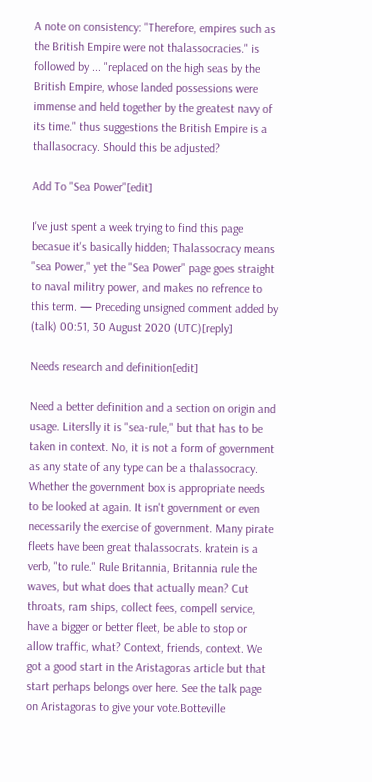A note on consistency: "Therefore, empires such as the British Empire were not thalassocracies." is followed by ... "replaced on the high seas by the British Empire, whose landed possessions were immense and held together by the greatest navy of its time." thus suggestions the British Empire is a thallasocracy. Should this be adjusted?

Add To "Sea Power"[edit]

I've just spent a week trying to find this page becasue it's basically hidden; Thalassocracy means "sea Power," yet the "Sea Power" page goes straight to naval militry power, and makes no refrence to this term. — Preceding unsigned comment added by (talk) 00:51, 30 August 2020 (UTC)[reply]

Needs research and definition[edit]

Need a better definition and a section on origin and usage. Literslly it is "sea-rule," but that has to be taken in context. No, it is not a form of government as any state of any type can be a thalassocracy. Whether the government box is appropriate needs to be looked at again. It isn't government or even necessarily the exercise of government. Many pirate fleets have been great thalassocrats. kratein is a verb, "to rule." Rule Britannia, Britannia rule the waves, but what does that actually mean? Cut throats, ram ships, collect fees, compell service, have a bigger or better fleet, be able to stop or allow traffic, what? Context, friends, context. We got a good start in the Aristagoras article but that start perhaps belongs over here. See the talk page on Aristagoras to give your vote.Botteville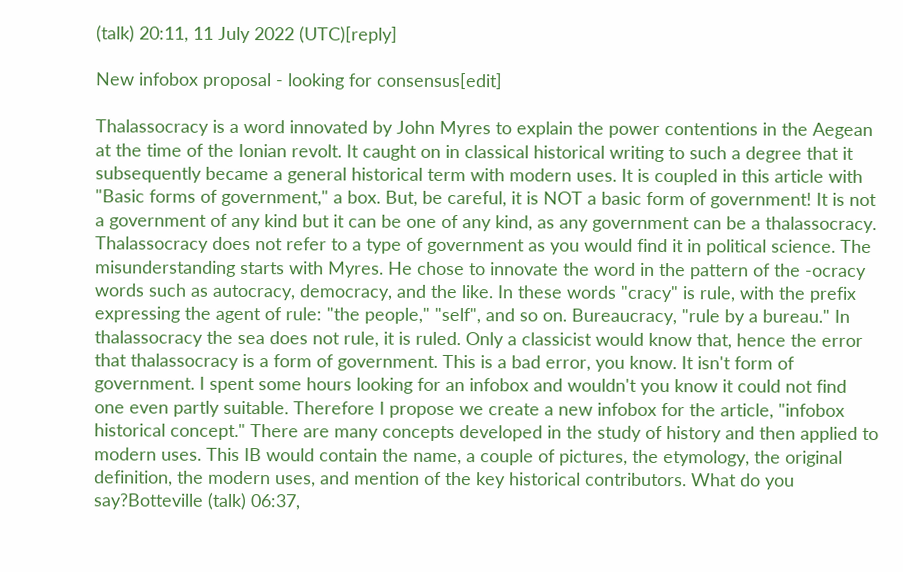(talk) 20:11, 11 July 2022 (UTC)[reply]

New infobox proposal - looking for consensus[edit]

Thalassocracy is a word innovated by John Myres to explain the power contentions in the Aegean at the time of the Ionian revolt. It caught on in classical historical writing to such a degree that it subsequently became a general historical term with modern uses. It is coupled in this article with "Basic forms of government," a box. But, be careful, it is NOT a basic form of government! It is not a government of any kind but it can be one of any kind, as any government can be a thalassocracy. Thalassocracy does not refer to a type of government as you would find it in political science. The misunderstanding starts with Myres. He chose to innovate the word in the pattern of the -ocracy words such as autocracy, democracy, and the like. In these words "cracy" is rule, with the prefix expressing the agent of rule: "the people," "self", and so on. Bureaucracy, "rule by a bureau." In thalassocracy the sea does not rule, it is ruled. Only a classicist would know that, hence the error that thalassocracy is a form of government. This is a bad error, you know. It isn't form of government. I spent some hours looking for an infobox and wouldn't you know it could not find one even partly suitable. Therefore I propose we create a new infobox for the article, "infobox historical concept." There are many concepts developed in the study of history and then applied to modern uses. This IB would contain the name, a couple of pictures, the etymology, the original definition, the modern uses, and mention of the key historical contributors. What do you say?Botteville (talk) 06:37,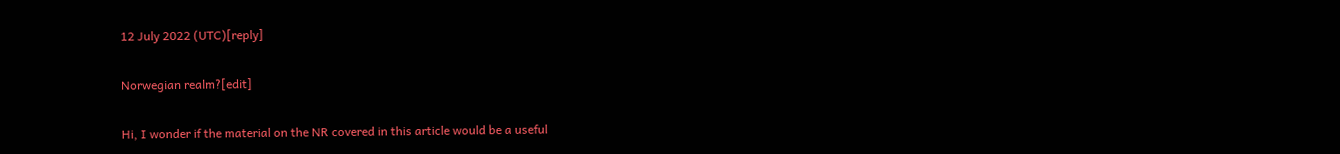12 July 2022 (UTC)[reply]

Norwegian realm?[edit]

Hi, I wonder if the material on the NR covered in this article would be a useful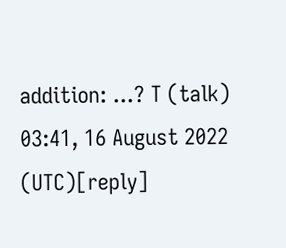addition: ...? T (talk) 03:41, 16 August 2022 (UTC)[reply]